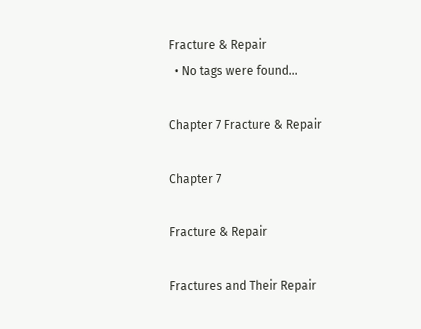Fracture & Repair
  • No tags were found...

Chapter 7 Fracture & Repair

Chapter 7

Fracture & Repair

Fractures and Their Repair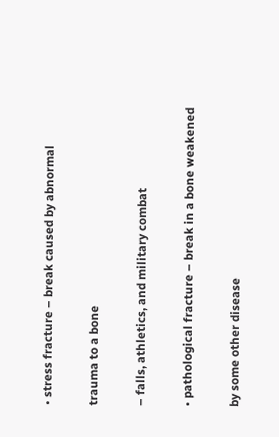• stress fracture – break caused by abnormal

trauma to a bone

– falls, athletics, and military combat

• pathological fracture – break in a bone weakened

by some other disease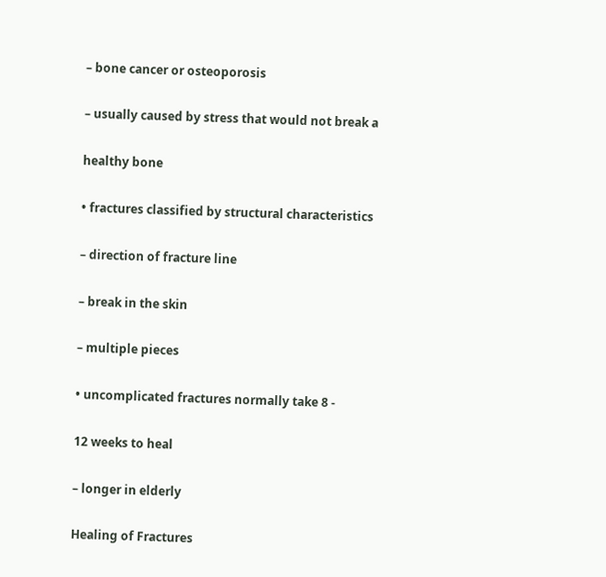– bone cancer or osteoporosis

– usually caused by stress that would not break a

healthy bone

• fractures classified by structural characteristics

– direction of fracture line

– break in the skin

– multiple pieces

• uncomplicated fractures normally take 8 -

12 weeks to heal

– longer in elderly

Healing of Fractures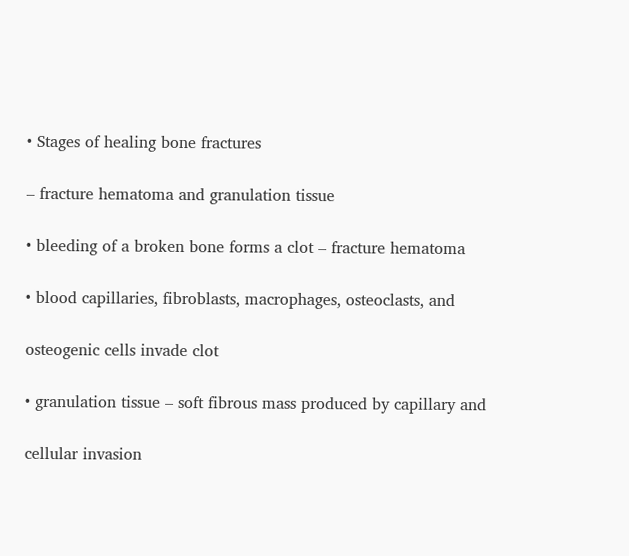• Stages of healing bone fractures

– fracture hematoma and granulation tissue

• bleeding of a broken bone forms a clot – fracture hematoma

• blood capillaries, fibroblasts, macrophages, osteoclasts, and

osteogenic cells invade clot

• granulation tissue – soft fibrous mass produced by capillary and

cellular invasion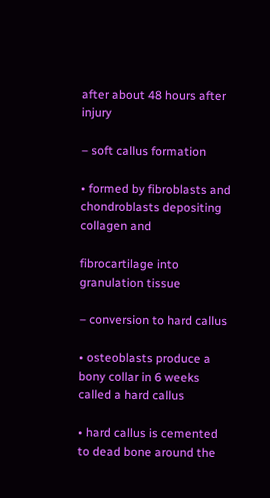after about 48 hours after injury

– soft callus formation

• formed by fibroblasts and chondroblasts depositing collagen and

fibrocartilage into granulation tissue

– conversion to hard callus

• osteoblasts produce a bony collar in 6 weeks called a hard callus

• hard callus is cemented to dead bone around the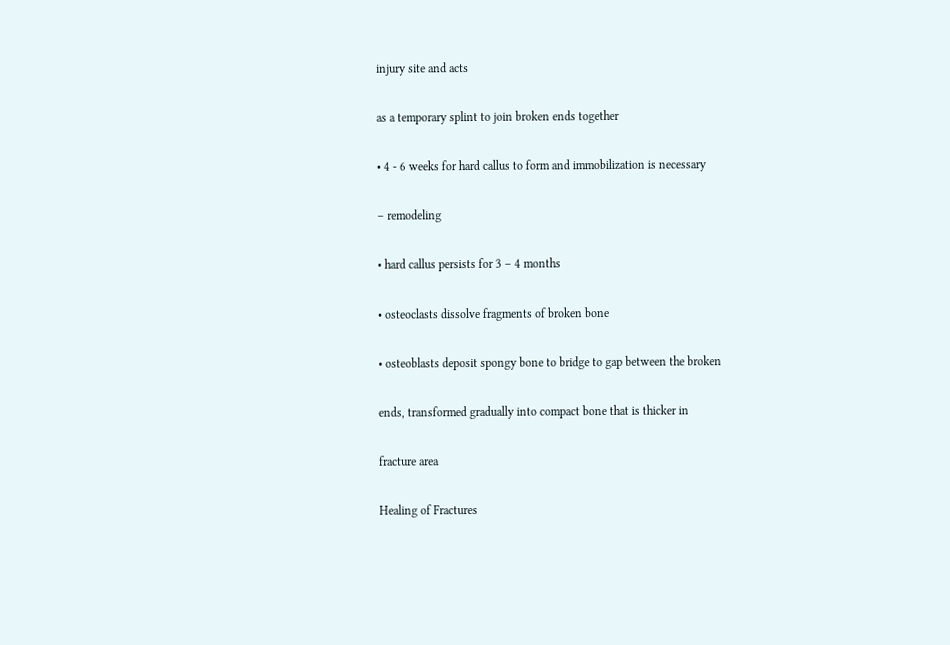injury site and acts

as a temporary splint to join broken ends together

• 4 - 6 weeks for hard callus to form and immobilization is necessary

– remodeling

• hard callus persists for 3 – 4 months

• osteoclasts dissolve fragments of broken bone

• osteoblasts deposit spongy bone to bridge to gap between the broken

ends, transformed gradually into compact bone that is thicker in

fracture area

Healing of Fractures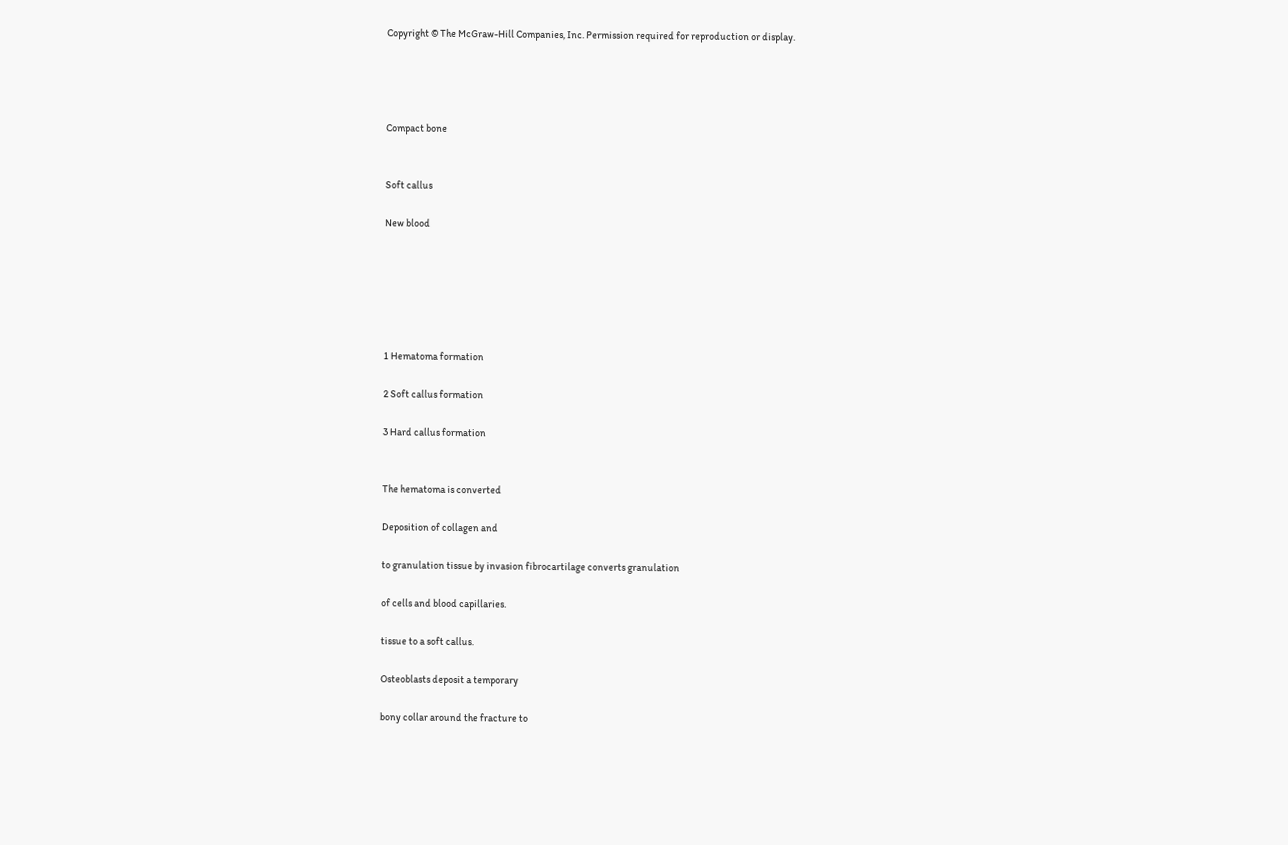Copyright © The McGraw-Hill Companies, Inc. Permission required for reproduction or display.




Compact bone


Soft callus

New blood






1 Hematoma formation

2 Soft callus formation

3 Hard callus formation


The hematoma is converted

Deposition of collagen and

to granulation tissue by invasion fibrocartilage converts granulation

of cells and blood capillaries.

tissue to a soft callus.

Osteoblasts deposit a temporary

bony collar around the fracture to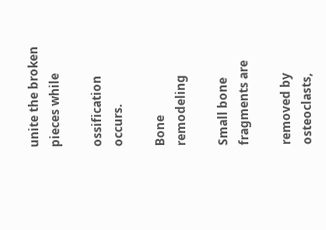unite the broken pieces while

ossification occurs.

Bone remodeling

Small bone fragments are

removed by osteoclasts,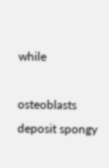while

osteoblasts deposit spongy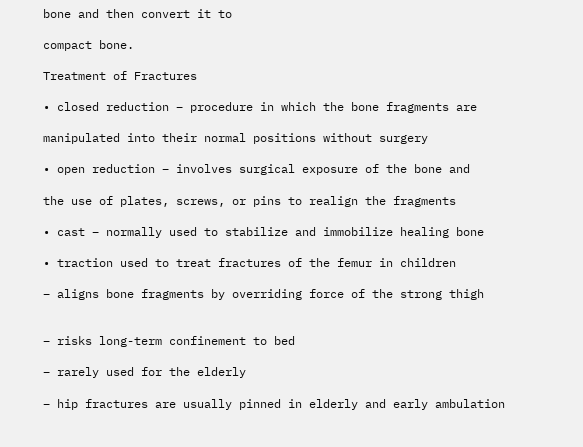bone and then convert it to

compact bone.

Treatment of Fractures

• closed reduction – procedure in which the bone fragments are

manipulated into their normal positions without surgery

• open reduction – involves surgical exposure of the bone and

the use of plates, screws, or pins to realign the fragments

• cast – normally used to stabilize and immobilize healing bone

• traction used to treat fractures of the femur in children

– aligns bone fragments by overriding force of the strong thigh


– risks long-term confinement to bed

– rarely used for the elderly

– hip fractures are usually pinned in elderly and early ambulation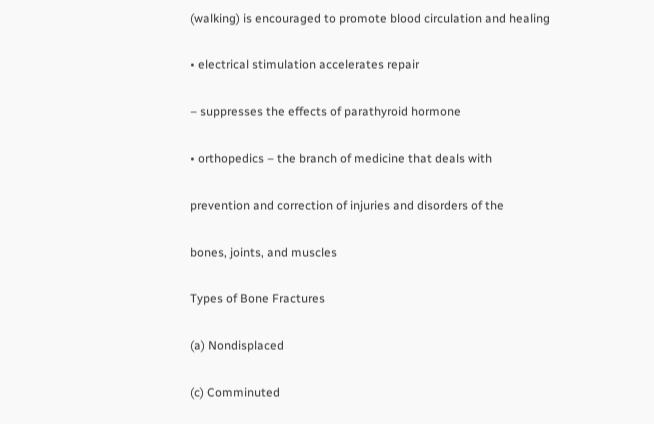(walking) is encouraged to promote blood circulation and healing

• electrical stimulation accelerates repair

– suppresses the effects of parathyroid hormone

• orthopedics – the branch of medicine that deals with

prevention and correction of injuries and disorders of the

bones, joints, and muscles

Types of Bone Fractures

(a) Nondisplaced

(c) Comminuted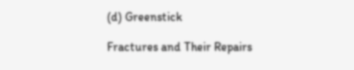(d) Greenstick

Fractures and Their Repairs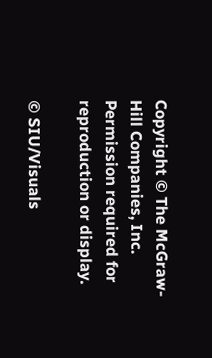Copyright © The McGraw-Hill Companies, Inc. Permission required for reproduction or display.

© SIU/Visuals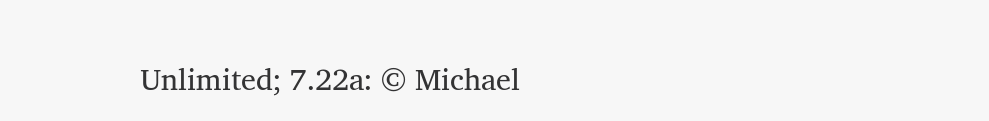Unlimited; 7.22a: © Michael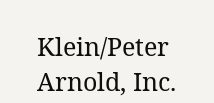Klein/Peter Arnold, Inc.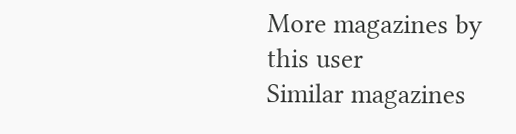More magazines by this user
Similar magazines